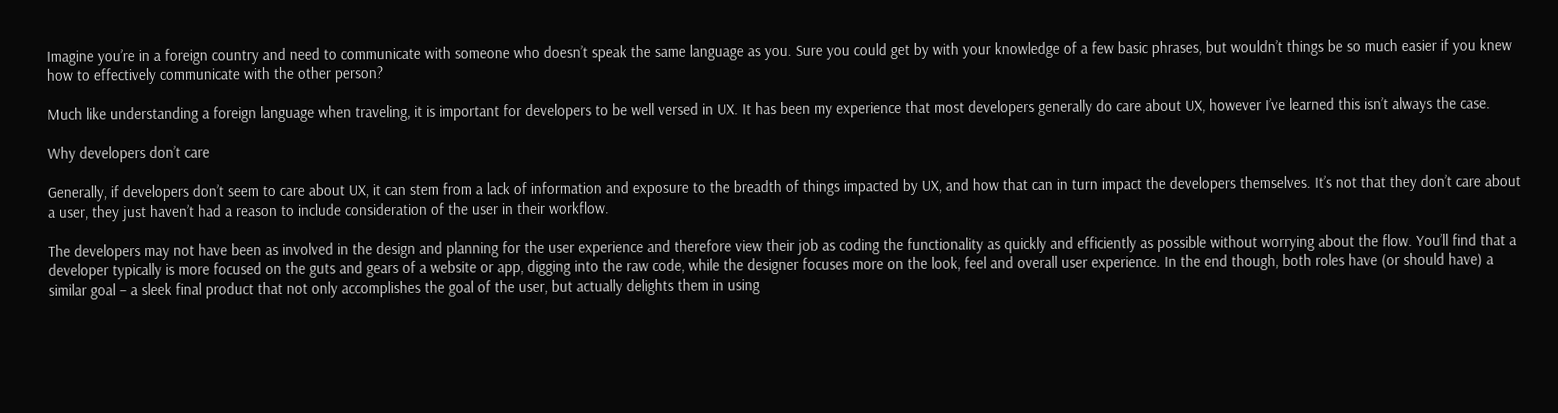Imagine you’re in a foreign country and need to communicate with someone who doesn’t speak the same language as you. Sure you could get by with your knowledge of a few basic phrases, but wouldn’t things be so much easier if you knew how to effectively communicate with the other person?

Much like understanding a foreign language when traveling, it is important for developers to be well versed in UX. It has been my experience that most developers generally do care about UX, however I’ve learned this isn’t always the case.

Why developers don’t care

Generally, if developers don’t seem to care about UX, it can stem from a lack of information and exposure to the breadth of things impacted by UX, and how that can in turn impact the developers themselves. It’s not that they don’t care about a user, they just haven’t had a reason to include consideration of the user in their workflow.

The developers may not have been as involved in the design and planning for the user experience and therefore view their job as coding the functionality as quickly and efficiently as possible without worrying about the flow. You’ll find that a developer typically is more focused on the guts and gears of a website or app, digging into the raw code, while the designer focuses more on the look, feel and overall user experience. In the end though, both roles have (or should have) a similar goal – a sleek final product that not only accomplishes the goal of the user, but actually delights them in using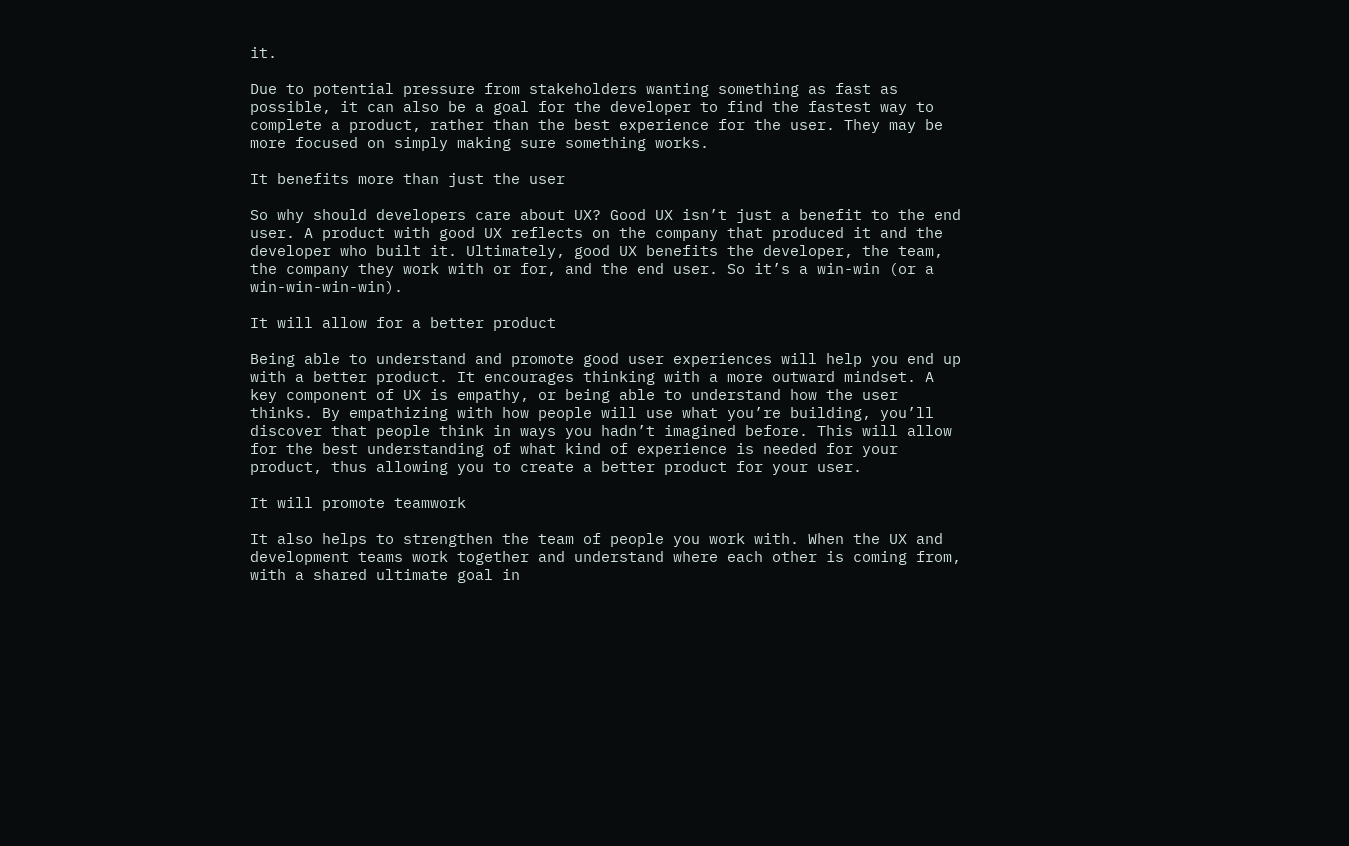it.

Due to potential pressure from stakeholders wanting something as fast as possible, it can also be a goal for the developer to find the fastest way to complete a product, rather than the best experience for the user. They may be more focused on simply making sure something works.

It benefits more than just the user

So why should developers care about UX? Good UX isn’t just a benefit to the end user. A product with good UX reflects on the company that produced it and the developer who built it. Ultimately, good UX benefits the developer, the team, the company they work with or for, and the end user. So it’s a win-win (or a win-win-win-win).

It will allow for a better product

Being able to understand and promote good user experiences will help you end up with a better product. It encourages thinking with a more outward mindset. A key component of UX is empathy, or being able to understand how the user thinks. By empathizing with how people will use what you’re building, you’ll discover that people think in ways you hadn’t imagined before. This will allow for the best understanding of what kind of experience is needed for your product, thus allowing you to create a better product for your user.

It will promote teamwork

It also helps to strengthen the team of people you work with. When the UX and development teams work together and understand where each other is coming from, with a shared ultimate goal in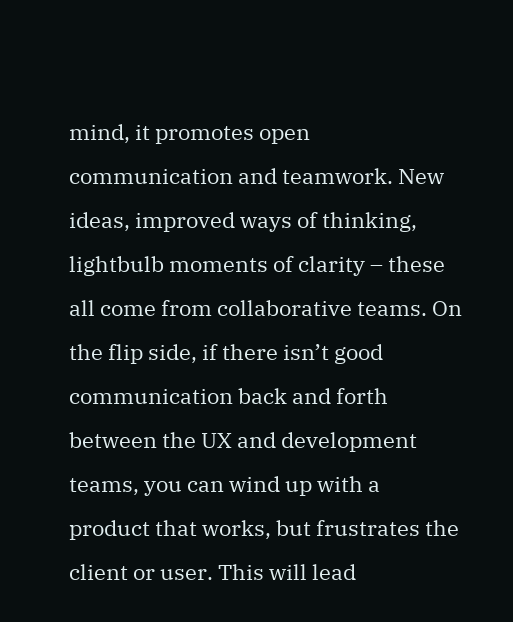mind, it promotes open communication and teamwork. New ideas, improved ways of thinking, lightbulb moments of clarity – these all come from collaborative teams. On the flip side, if there isn’t good communication back and forth between the UX and development teams, you can wind up with a product that works, but frustrates the client or user. This will lead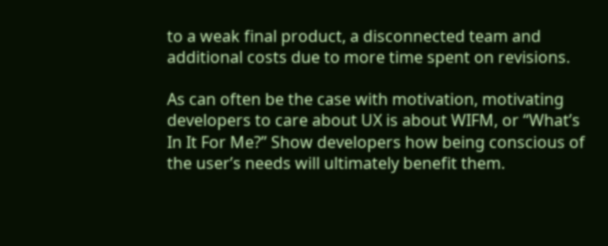to a weak final product, a disconnected team and additional costs due to more time spent on revisions.

As can often be the case with motivation, motivating developers to care about UX is about WIFM, or “What’s In It For Me?” Show developers how being conscious of the user’s needs will ultimately benefit them.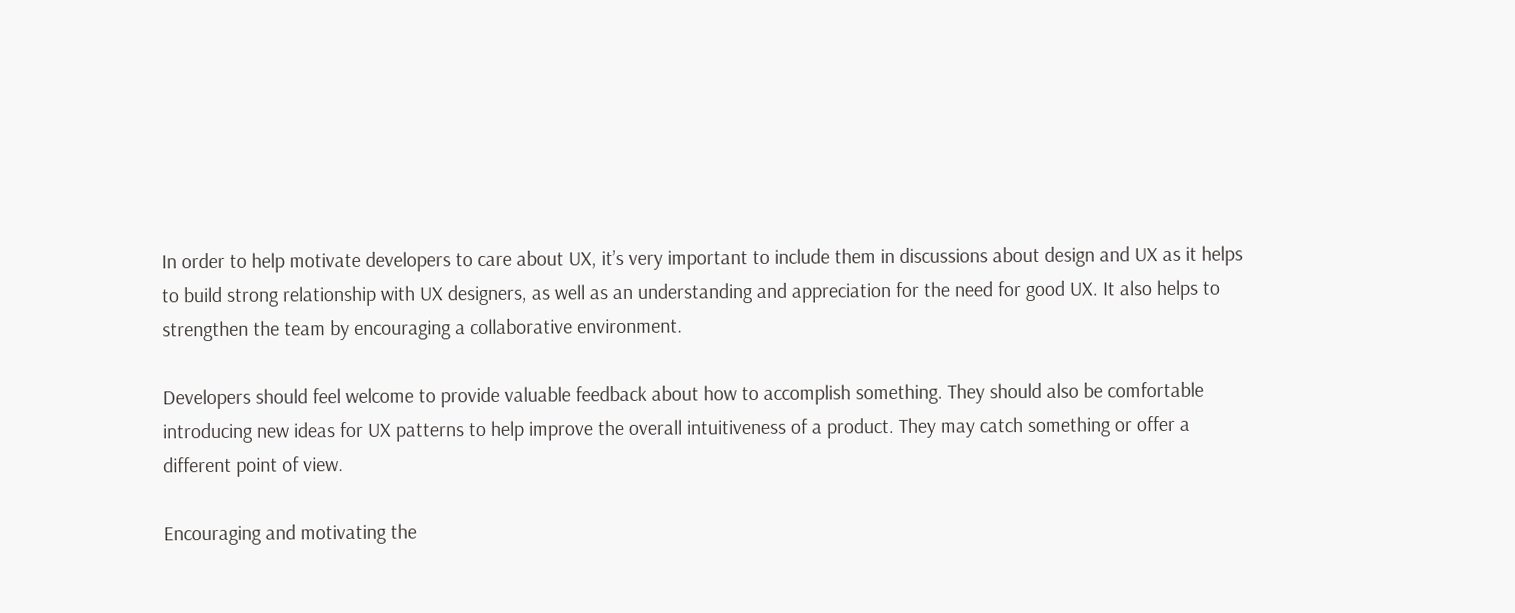In order to help motivate developers to care about UX, it’s very important to include them in discussions about design and UX as it helps to build strong relationship with UX designers, as well as an understanding and appreciation for the need for good UX. It also helps to strengthen the team by encouraging a collaborative environment.

Developers should feel welcome to provide valuable feedback about how to accomplish something. They should also be comfortable introducing new ideas for UX patterns to help improve the overall intuitiveness of a product. They may catch something or offer a different point of view.

Encouraging and motivating the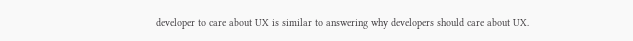developer to care about UX is similar to answering why developers should care about UX.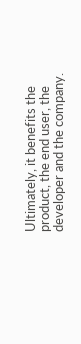Ultimately, it benefits the product, the end user, the developer and the company.